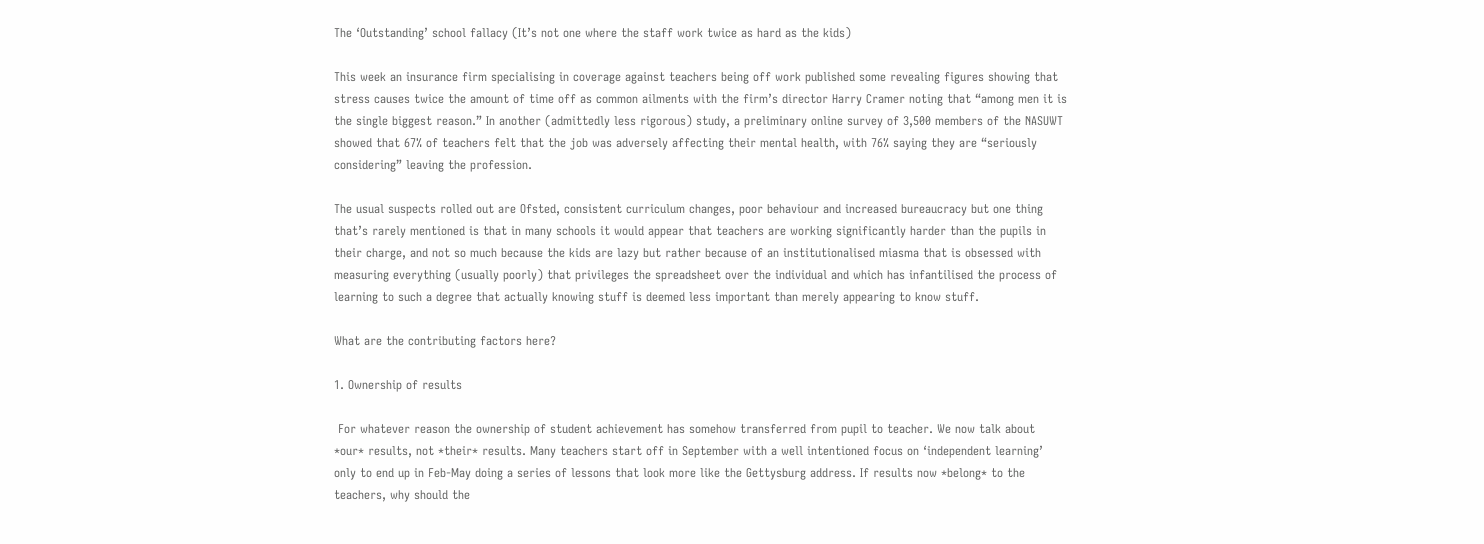The ‘Outstanding’ school fallacy (It’s not one where the staff work twice as hard as the kids)

This week an insurance firm specialising in coverage against teachers being off work published some revealing figures showing that stress causes twice the amount of time off as common ailments with the firm’s director Harry Cramer noting that “among men it is the single biggest reason.” In another (admittedly less rigorous) study, a preliminary online survey of 3,500 members of the NASUWT showed that 67% of teachers felt that the job was adversely affecting their mental health, with 76% saying they are “seriously considering” leaving the profession.

The usual suspects rolled out are Ofsted, consistent curriculum changes, poor behaviour and increased bureaucracy but one thing that’s rarely mentioned is that in many schools it would appear that teachers are working significantly harder than the pupils in their charge, and not so much because the kids are lazy but rather because of an institutionalised miasma that is obsessed with measuring everything (usually poorly) that privileges the spreadsheet over the individual and which has infantilised the process of learning to such a degree that actually knowing stuff is deemed less important than merely appearing to know stuff.

What are the contributing factors here?

1. Ownership of results

 For whatever reason the ownership of student achievement has somehow transferred from pupil to teacher. We now talk about *our* results, not *their* results. Many teachers start off in September with a well intentioned focus on ‘independent learning’ only to end up in Feb-May doing a series of lessons that look more like the Gettysburg address. If results now *belong* to the teachers, why should the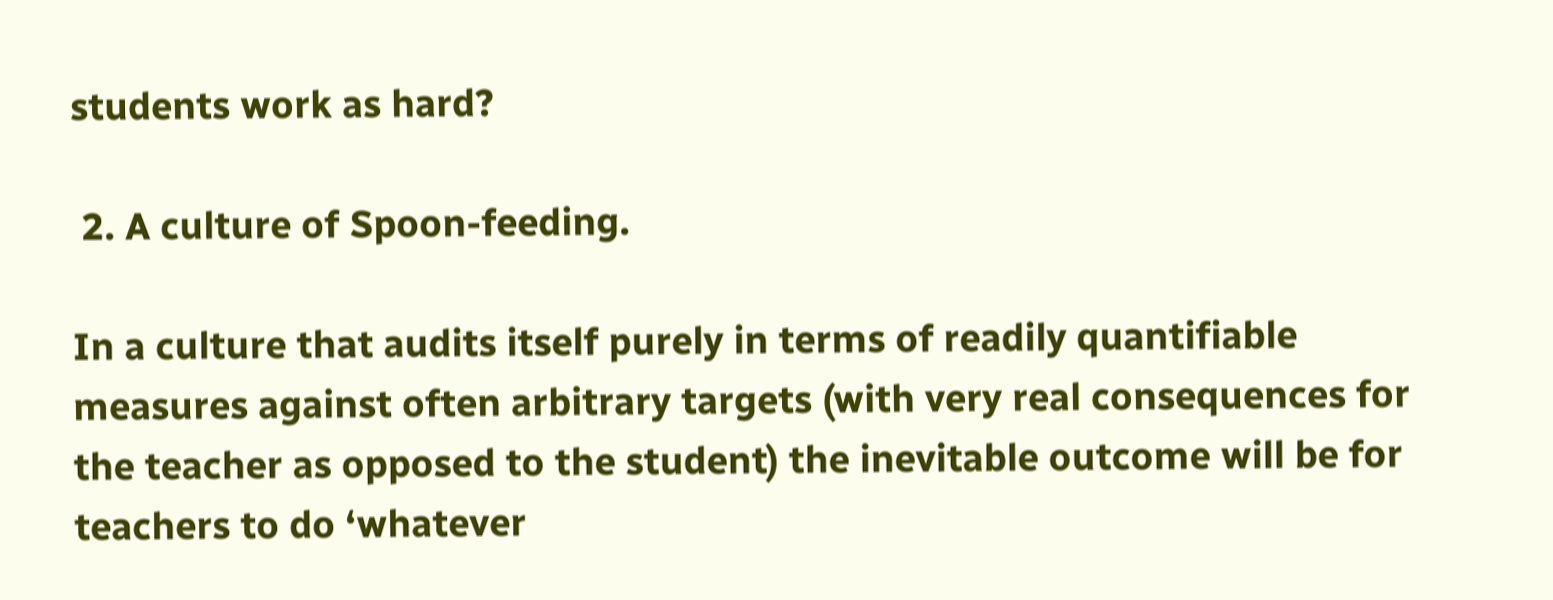students work as hard?

 2. A culture of Spoon-feeding.

In a culture that audits itself purely in terms of readily quantifiable measures against often arbitrary targets (with very real consequences for the teacher as opposed to the student) the inevitable outcome will be for teachers to do ‘whatever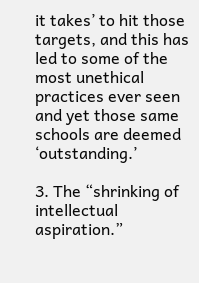it takes’ to hit those targets, and this has led to some of the most unethical practices ever seen and yet those same schools are deemed ‘outstanding.’

3. The “shrinking of intellectual aspiration.”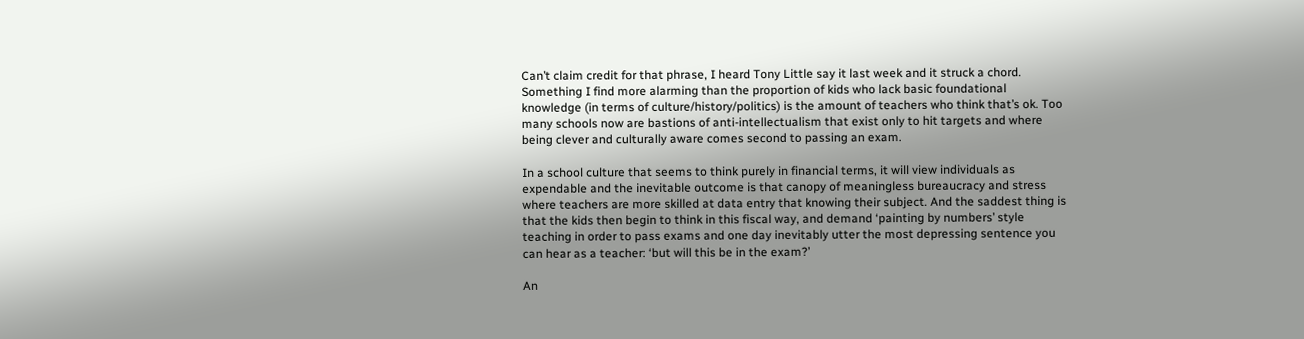Can’t claim credit for that phrase, I heard Tony Little say it last week and it struck a chord. Something I find more alarming than the proportion of kids who lack basic foundational knowledge (in terms of culture/history/politics) is the amount of teachers who think that’s ok. Too many schools now are bastions of anti-intellectualism that exist only to hit targets and where being clever and culturally aware comes second to passing an exam.

In a school culture that seems to think purely in financial terms, it will view individuals as expendable and the inevitable outcome is that canopy of meaningless bureaucracy and stress where teachers are more skilled at data entry that knowing their subject. And the saddest thing is that the kids then begin to think in this fiscal way, and demand ‘painting by numbers’ style teaching in order to pass exams and one day inevitably utter the most depressing sentence you can hear as a teacher: ‘but will this be in the exam?’

An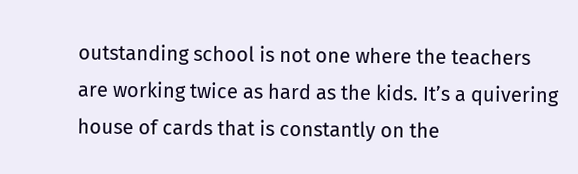outstanding school is not one where the teachers are working twice as hard as the kids. It’s a quivering house of cards that is constantly on the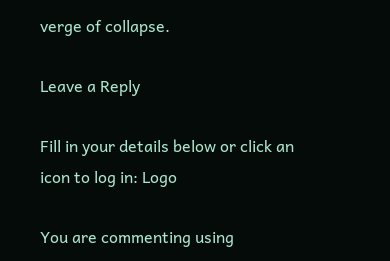verge of collapse.

Leave a Reply

Fill in your details below or click an icon to log in: Logo

You are commenting using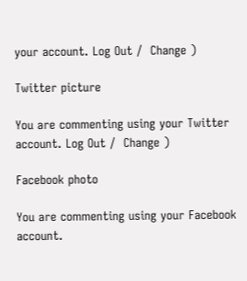your account. Log Out /  Change )

Twitter picture

You are commenting using your Twitter account. Log Out /  Change )

Facebook photo

You are commenting using your Facebook account.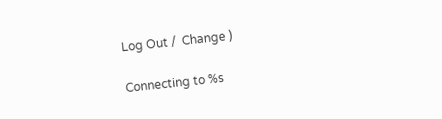Log Out /  Change )

Connecting to %s